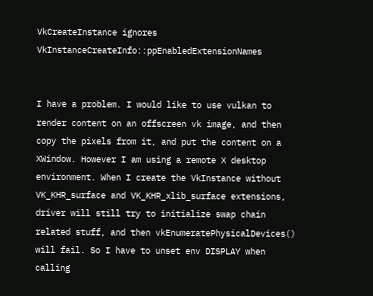VkCreateInstance ignores VkInstanceCreateInfo::ppEnabledExtensionNames


I have a problem. I would like to use vulkan to render content on an offscreen vk image, and then copy the pixels from it, and put the content on a XWindow. However I am using a remote X desktop environment. When I create the VkInstance without VK_KHR_surface and VK_KHR_xlib_surface extensions, driver will still try to initialize swap chain related stuff, and then vkEnumeratePhysicalDevices() will fail. So I have to unset env DISPLAY when calling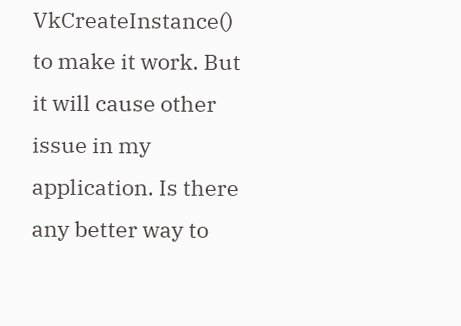VkCreateInstance() to make it work. But it will cause other issue in my application. Is there any better way to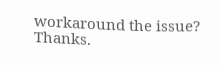workaround the issue? Thanks.